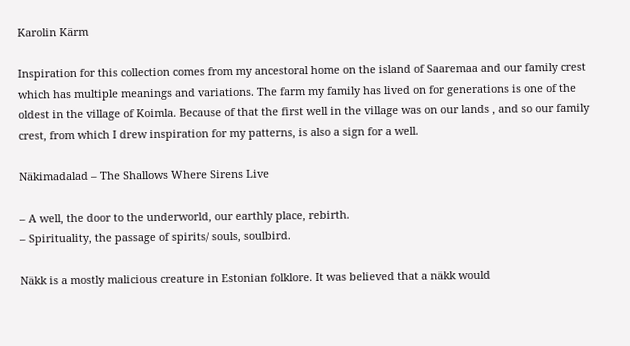Karolin Kärm

Inspiration for this collection comes from my ancestoral home on the island of Saaremaa and our family crest which has multiple meanings and variations. The farm my family has lived on for generations is one of the oldest in the village of Koimla. Because of that the first well in the village was on our lands , and so our family crest, from which I drew inspiration for my patterns, is also a sign for a well.

Näkimadalad – The Shallows Where Sirens Live

– A well, the door to the underworld, our earthly place, rebirth.
– Spirituality, the passage of spirits/ souls, soulbird.

Näkk is a mostly malicious creature in Estonian folklore. It was believed that a näkk would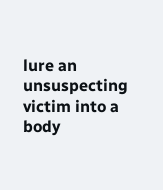lure an unsuspecting victim into a body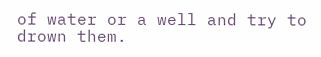of water or a well and try to drown them.